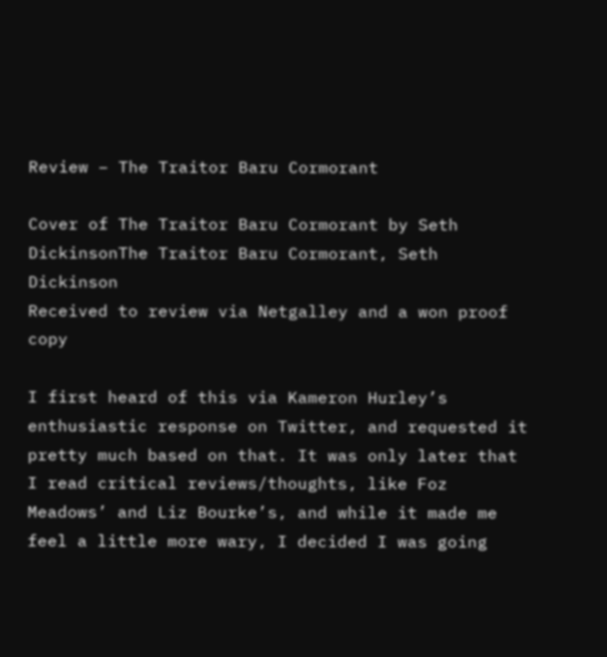Review – The Traitor Baru Cormorant

Cover of The Traitor Baru Cormorant by Seth DickinsonThe Traitor Baru Cormorant, Seth Dickinson
Received to review via Netgalley and a won proof copy

I first heard of this via Kameron Hurley’s enthusiastic response on Twitter, and requested it pretty much based on that. It was only later that I read critical reviews/thoughts, like Foz Meadows’ and Liz Bourke’s, and while it made me feel a little more wary, I decided I was going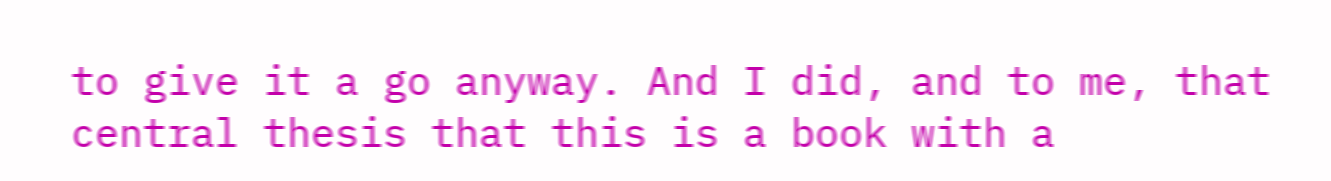to give it a go anyway. And I did, and to me, that central thesis that this is a book with a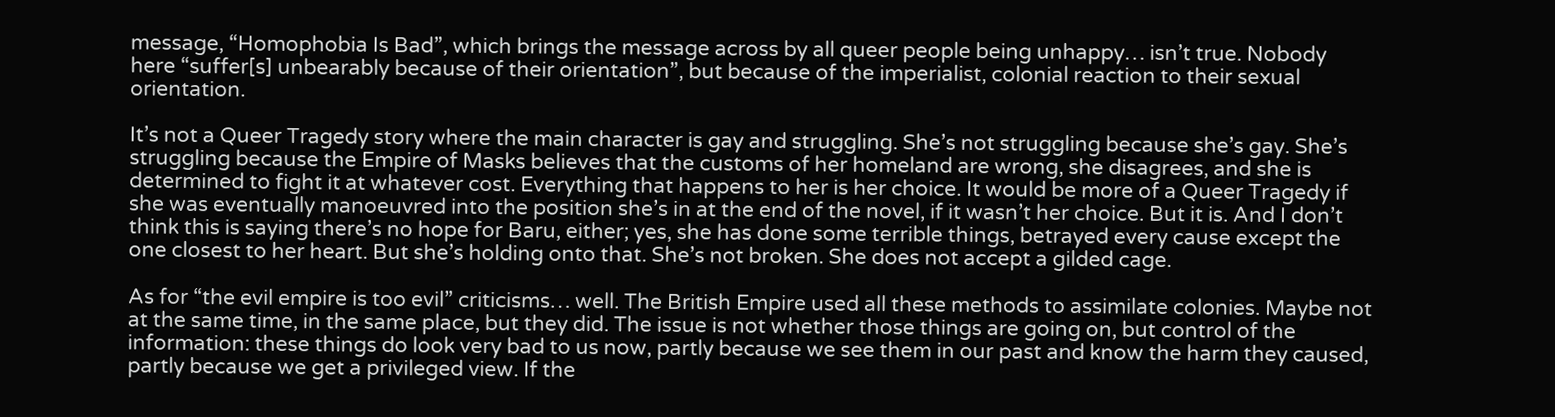message, “Homophobia Is Bad”, which brings the message across by all queer people being unhappy… isn’t true. Nobody here “suffer[s] unbearably because of their orientation”, but because of the imperialist, colonial reaction to their sexual orientation.

It’s not a Queer Tragedy story where the main character is gay and struggling. She’s not struggling because she’s gay. She’s struggling because the Empire of Masks believes that the customs of her homeland are wrong, she disagrees, and she is determined to fight it at whatever cost. Everything that happens to her is her choice. It would be more of a Queer Tragedy if she was eventually manoeuvred into the position she’s in at the end of the novel, if it wasn’t her choice. But it is. And I don’t think this is saying there’s no hope for Baru, either; yes, she has done some terrible things, betrayed every cause except the one closest to her heart. But she’s holding onto that. She’s not broken. She does not accept a gilded cage.

As for “the evil empire is too evil” criticisms… well. The British Empire used all these methods to assimilate colonies. Maybe not at the same time, in the same place, but they did. The issue is not whether those things are going on, but control of the information: these things do look very bad to us now, partly because we see them in our past and know the harm they caused, partly because we get a privileged view. If the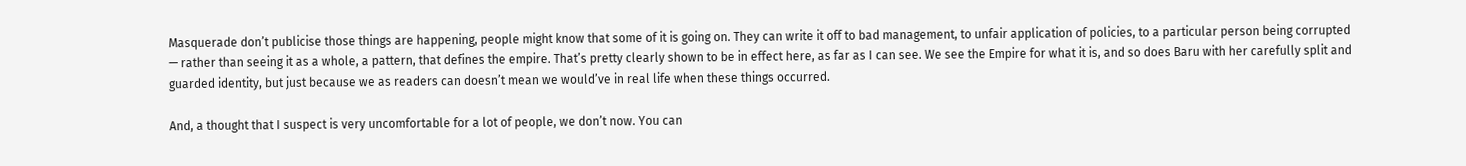Masquerade don’t publicise those things are happening, people might know that some of it is going on. They can write it off to bad management, to unfair application of policies, to a particular person being corrupted — rather than seeing it as a whole, a pattern, that defines the empire. That’s pretty clearly shown to be in effect here, as far as I can see. We see the Empire for what it is, and so does Baru with her carefully split and guarded identity, but just because we as readers can doesn’t mean we would’ve in real life when these things occurred.

And, a thought that I suspect is very uncomfortable for a lot of people, we don’t now. You can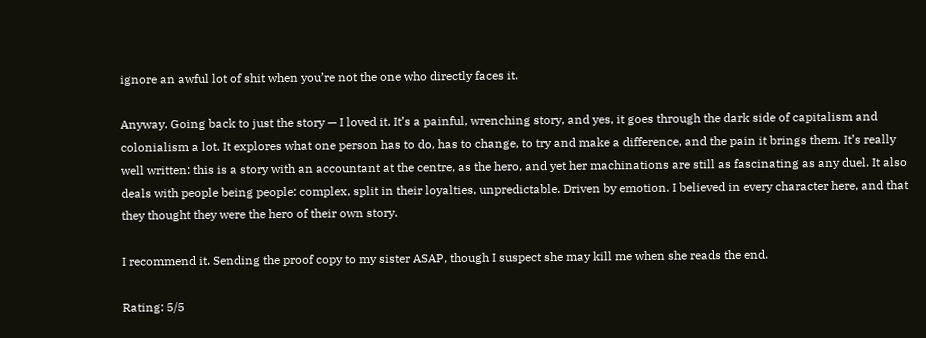ignore an awful lot of shit when you’re not the one who directly faces it.

Anyway. Going back to just the story — I loved it. It’s a painful, wrenching story, and yes, it goes through the dark side of capitalism and colonialism a lot. It explores what one person has to do, has to change, to try and make a difference, and the pain it brings them. It’s really well written: this is a story with an accountant at the centre, as the hero, and yet her machinations are still as fascinating as any duel. It also deals with people being people: complex, split in their loyalties, unpredictable. Driven by emotion. I believed in every character here, and that they thought they were the hero of their own story.

I recommend it. Sending the proof copy to my sister ASAP, though I suspect she may kill me when she reads the end.

Rating: 5/5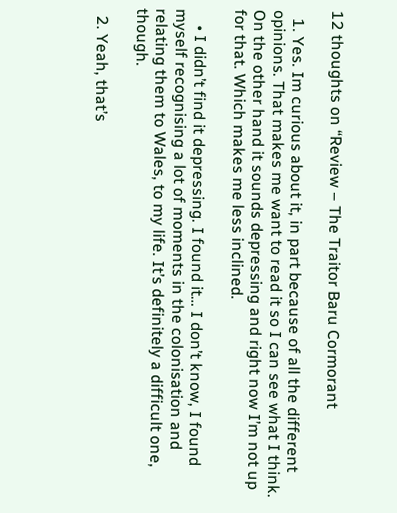12 thoughts on “Review – The Traitor Baru Cormorant

  1. Yes. Im curious about it, in part because of all the different opinions. That makes me want to read it so I can see what I think. On the other hand it sounds depressing and right now I’m not up for that. Which makes me less inclined.

    • I didn’t find it depressing. I found it… I don’t know, I found myself recognising a lot of moments in the colonisation and relating them to Wales, to my life. It’s definitely a difficult one, though.

  2. Yeah, that’s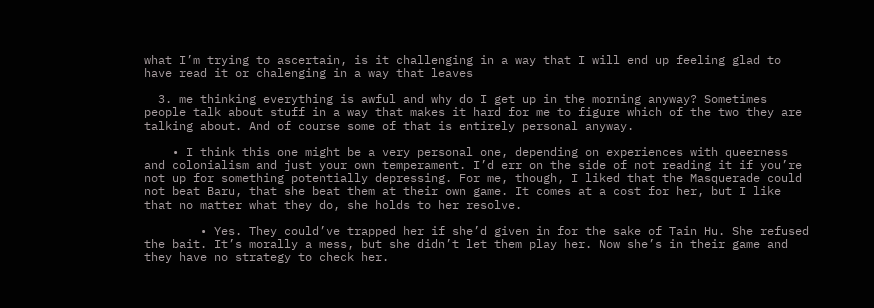what I’m trying to ascertain, is it challenging in a way that I will end up feeling glad to have read it or chalenging in a way that leaves

  3. me thinking everything is awful and why do I get up in the morning anyway? Sometimes people talk about stuff in a way that makes it hard for me to figure which of the two they are talking about. And of course some of that is entirely personal anyway.

    • I think this one might be a very personal one, depending on experiences with queerness and colonialism and just your own temperament. I’d err on the side of not reading it if you’re not up for something potentially depressing. For me, though, I liked that the Masquerade could not beat Baru, that she beat them at their own game. It comes at a cost for her, but I like that no matter what they do, she holds to her resolve.

        • Yes. They could’ve trapped her if she’d given in for the sake of Tain Hu. She refused the bait. It’s morally a mess, but she didn’t let them play her. Now she’s in their game and they have no strategy to check her.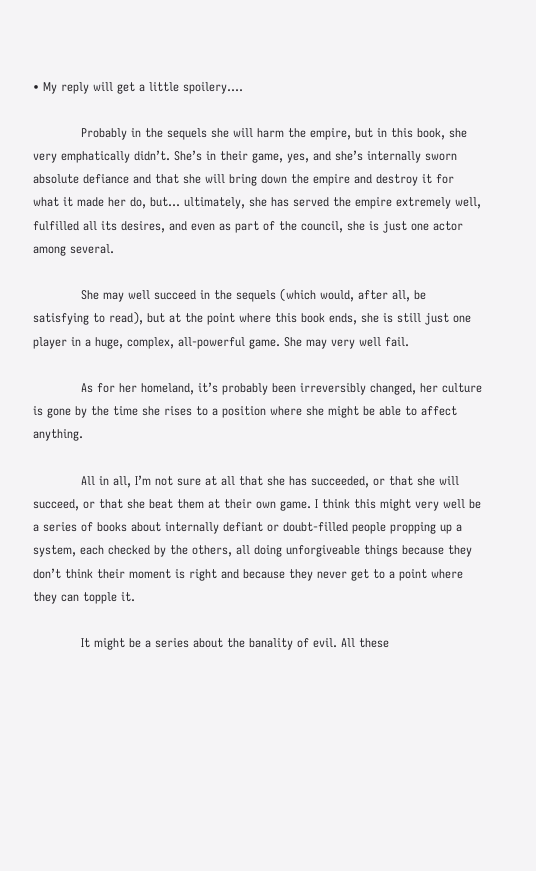• My reply will get a little spoilery….

            Probably in the sequels she will harm the empire, but in this book, she very emphatically didn’t. She’s in their game, yes, and she’s internally sworn absolute defiance and that she will bring down the empire and destroy it for what it made her do, but… ultimately, she has served the empire extremely well, fulfilled all its desires, and even as part of the council, she is just one actor among several.

            She may well succeed in the sequels (which would, after all, be satisfying to read), but at the point where this book ends, she is still just one player in a huge, complex, all-powerful game. She may very well fail.

            As for her homeland, it’s probably been irreversibly changed, her culture is gone by the time she rises to a position where she might be able to affect anything.

            All in all, I’m not sure at all that she has succeeded, or that she will succeed, or that she beat them at their own game. I think this might very well be a series of books about internally defiant or doubt-filled people propping up a system, each checked by the others, all doing unforgiveable things because they don’t think their moment is right and because they never get to a point where they can topple it.

            It might be a series about the banality of evil. All these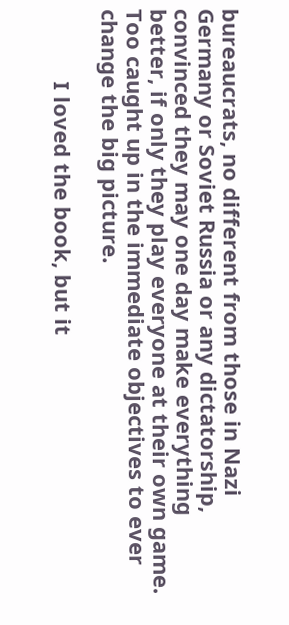bureaucrats, no different from those in Nazi Germany or Soviet Russia or any dictatorship, convinced they may one day make everything better, if only they play everyone at their own game. Too caught up in the immediate objectives to ever change the big picture.

            I loved the book, but it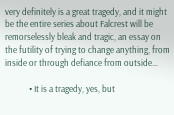very definitely is a great tragedy, and it might be the entire series about Falcrest will be remorselessly bleak and tragic, an essay on the futility of trying to change anything, from inside or through defiance from outside…

            • It is a tragedy, yes, but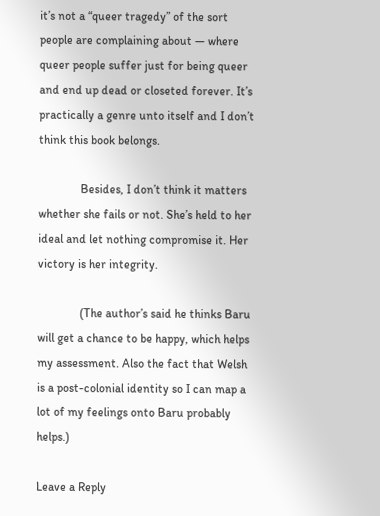it’s not a “queer tragedy” of the sort people are complaining about — where queer people suffer just for being queer and end up dead or closeted forever. It’s practically a genre unto itself and I don’t think this book belongs.

              Besides, I don’t think it matters whether she fails or not. She’s held to her ideal and let nothing compromise it. Her victory is her integrity.

              (The author’s said he thinks Baru will get a chance to be happy, which helps my assessment. Also the fact that Welsh is a post-colonial identity so I can map a lot of my feelings onto Baru probably helps.)

Leave a Reply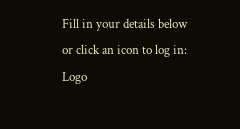Fill in your details below or click an icon to log in: Logo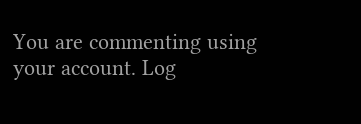You are commenting using your account. Log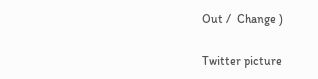Out /  Change )

Twitter picture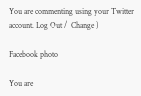You are commenting using your Twitter account. Log Out /  Change )

Facebook photo

You are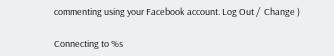commenting using your Facebook account. Log Out /  Change )

Connecting to %s